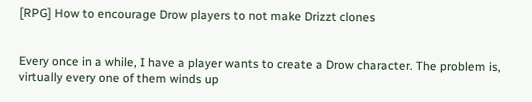[RPG] How to encourage Drow players to not make Drizzt clones


Every once in a while, I have a player wants to create a Drow character. The problem is, virtually every one of them winds up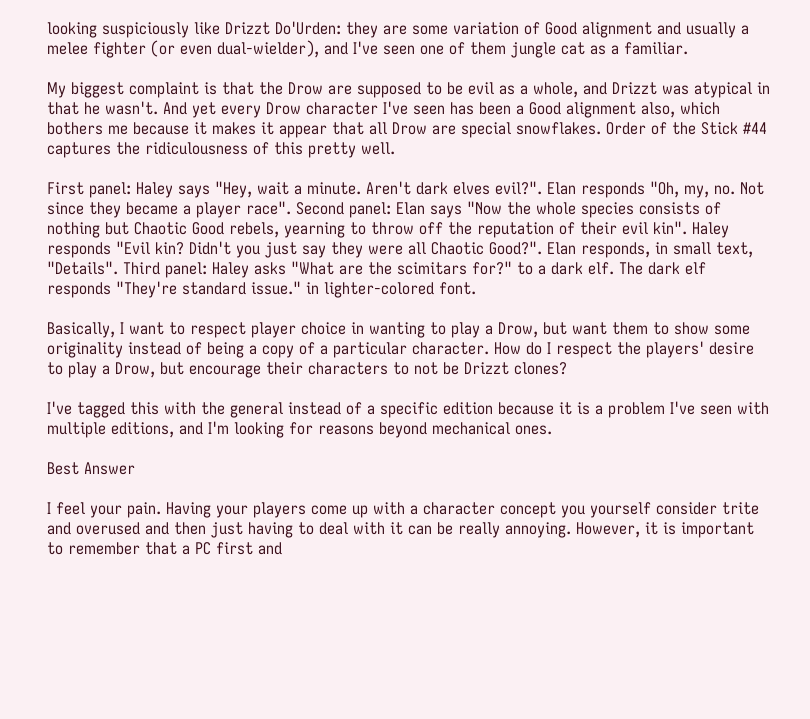looking suspiciously like Drizzt Do'Urden: they are some variation of Good alignment and usually a melee fighter (or even dual-wielder), and I've seen one of them jungle cat as a familiar.

My biggest complaint is that the Drow are supposed to be evil as a whole, and Drizzt was atypical in that he wasn't. And yet every Drow character I've seen has been a Good alignment also, which bothers me because it makes it appear that all Drow are special snowflakes. Order of the Stick #44 captures the ridiculousness of this pretty well.

First panel: Haley says "Hey, wait a minute. Aren't dark elves evil?". Elan responds "Oh, my, no. Not since they became a player race". Second panel: Elan says "Now the whole species consists of nothing but Chaotic Good rebels, yearning to throw off the reputation of their evil kin". Haley responds "Evil kin? Didn't you just say they were all Chaotic Good?". Elan responds, in small text, "Details". Third panel: Haley asks "What are the scimitars for?" to a dark elf. The dark elf responds "They're standard issue." in lighter-colored font.

Basically, I want to respect player choice in wanting to play a Drow, but want them to show some originality instead of being a copy of a particular character. How do I respect the players' desire to play a Drow, but encourage their characters to not be Drizzt clones?

I've tagged this with the general instead of a specific edition because it is a problem I've seen with multiple editions, and I'm looking for reasons beyond mechanical ones.

Best Answer

I feel your pain. Having your players come up with a character concept you yourself consider trite and overused and then just having to deal with it can be really annoying. However, it is important to remember that a PC first and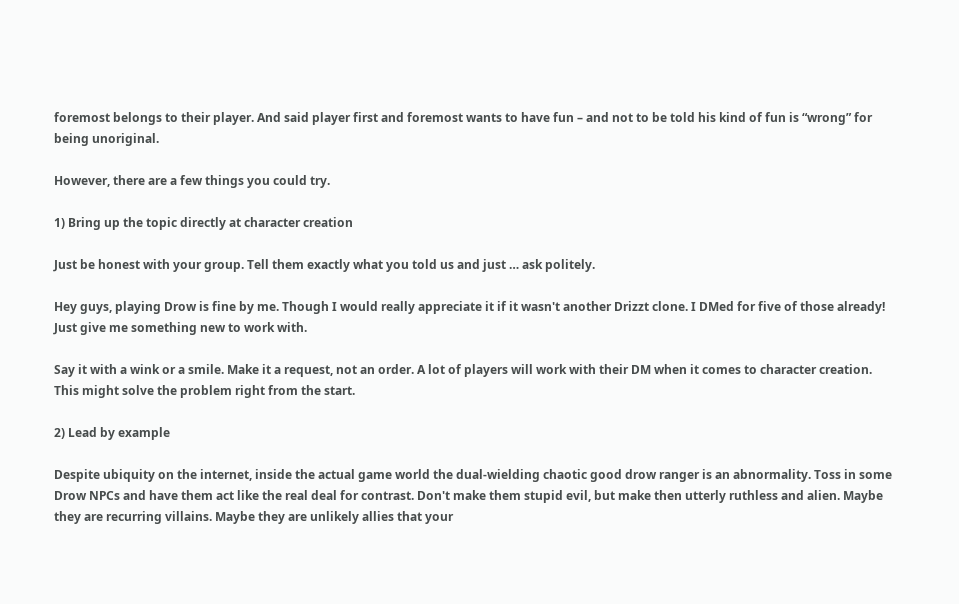foremost belongs to their player. And said player first and foremost wants to have fun – and not to be told his kind of fun is “wrong” for being unoriginal.

However, there are a few things you could try.

1) Bring up the topic directly at character creation

Just be honest with your group. Tell them exactly what you told us and just … ask politely.

Hey guys, playing Drow is fine by me. Though I would really appreciate it if it wasn't another Drizzt clone. I DMed for five of those already! Just give me something new to work with.

Say it with a wink or a smile. Make it a request, not an order. A lot of players will work with their DM when it comes to character creation. This might solve the problem right from the start.

2) Lead by example

Despite ubiquity on the internet, inside the actual game world the dual-wielding chaotic good drow ranger is an abnormality. Toss in some Drow NPCs and have them act like the real deal for contrast. Don't make them stupid evil, but make then utterly ruthless and alien. Maybe they are recurring villains. Maybe they are unlikely allies that your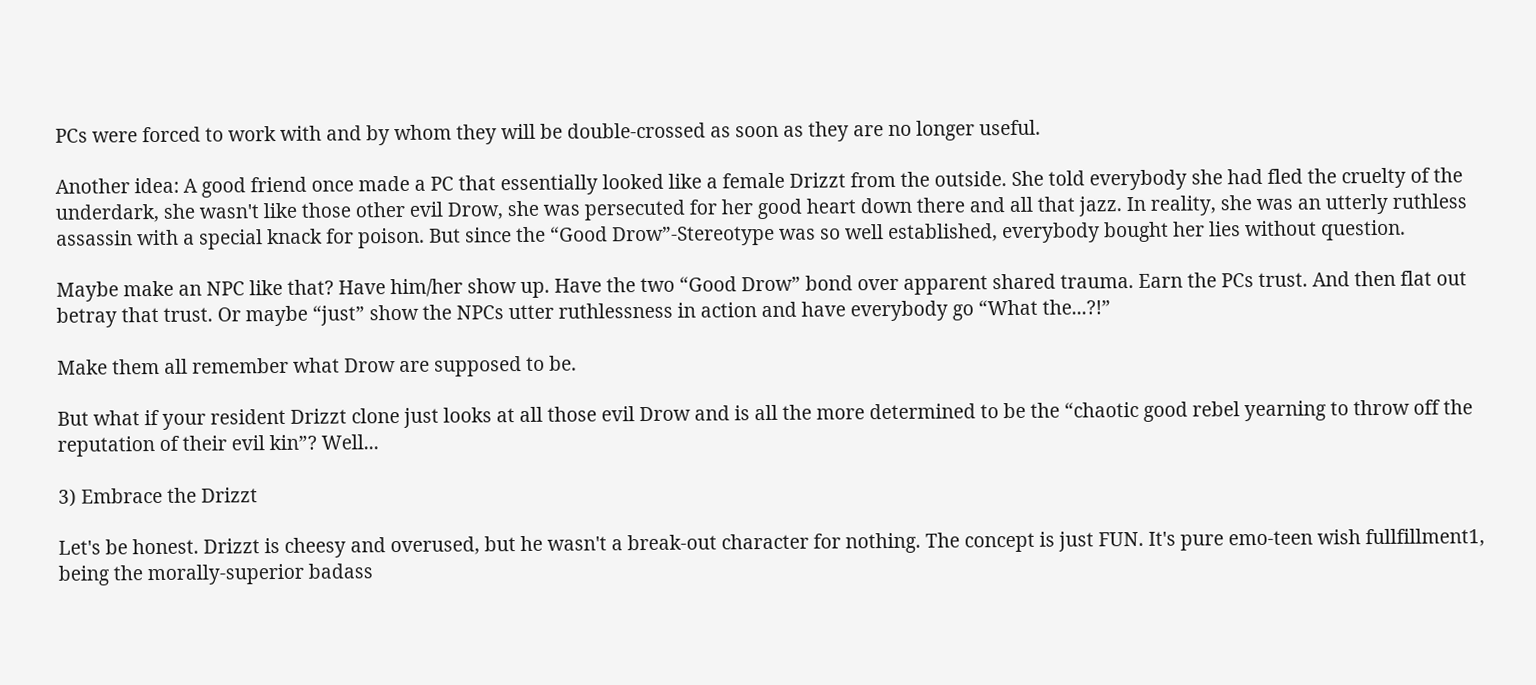PCs were forced to work with and by whom they will be double-crossed as soon as they are no longer useful.

Another idea: A good friend once made a PC that essentially looked like a female Drizzt from the outside. She told everybody she had fled the cruelty of the underdark, she wasn't like those other evil Drow, she was persecuted for her good heart down there and all that jazz. In reality, she was an utterly ruthless assassin with a special knack for poison. But since the “Good Drow”-Stereotype was so well established, everybody bought her lies without question.

Maybe make an NPC like that? Have him/her show up. Have the two “Good Drow” bond over apparent shared trauma. Earn the PCs trust. And then flat out betray that trust. Or maybe “just” show the NPCs utter ruthlessness in action and have everybody go “What the...?!”

Make them all remember what Drow are supposed to be.

But what if your resident Drizzt clone just looks at all those evil Drow and is all the more determined to be the “chaotic good rebel yearning to throw off the reputation of their evil kin”? Well...

3) Embrace the Drizzt

Let's be honest. Drizzt is cheesy and overused, but he wasn't a break-out character for nothing. The concept is just FUN. It's pure emo-teen wish fullfillment1, being the morally-superior badass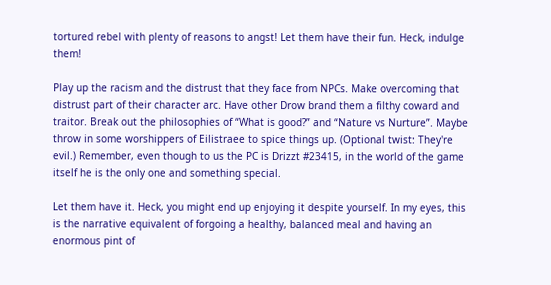tortured rebel with plenty of reasons to angst! Let them have their fun. Heck, indulge them!

Play up the racism and the distrust that they face from NPCs. Make overcoming that distrust part of their character arc. Have other Drow brand them a filthy coward and traitor. Break out the philosophies of “What is good?” and “Nature vs Nurture”. Maybe throw in some worshippers of Eilistraee to spice things up. (Optional twist: They're evil.) Remember, even though to us the PC is Drizzt #23415, in the world of the game itself he is the only one and something special.

Let them have it. Heck, you might end up enjoying it despite yourself. In my eyes, this is the narrative equivalent of forgoing a healthy, balanced meal and having an enormous pint of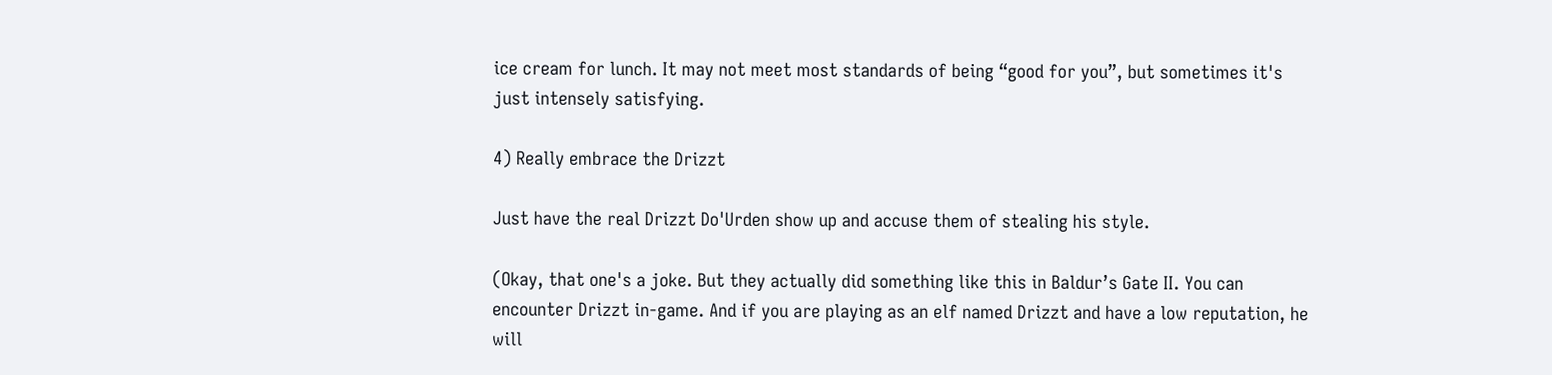ice cream for lunch. It may not meet most standards of being “good for you”, but sometimes it's just intensely satisfying.

4) Really embrace the Drizzt

Just have the real Drizzt Do'Urden show up and accuse them of stealing his style.

(Okay, that one's a joke. But they actually did something like this in Baldur’s Gate II. You can encounter Drizzt in-game. And if you are playing as an elf named Drizzt and have a low reputation, he will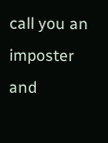call you an imposter and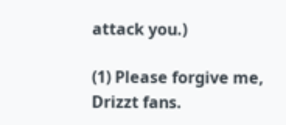attack you.)

(1) Please forgive me, Drizzt fans.